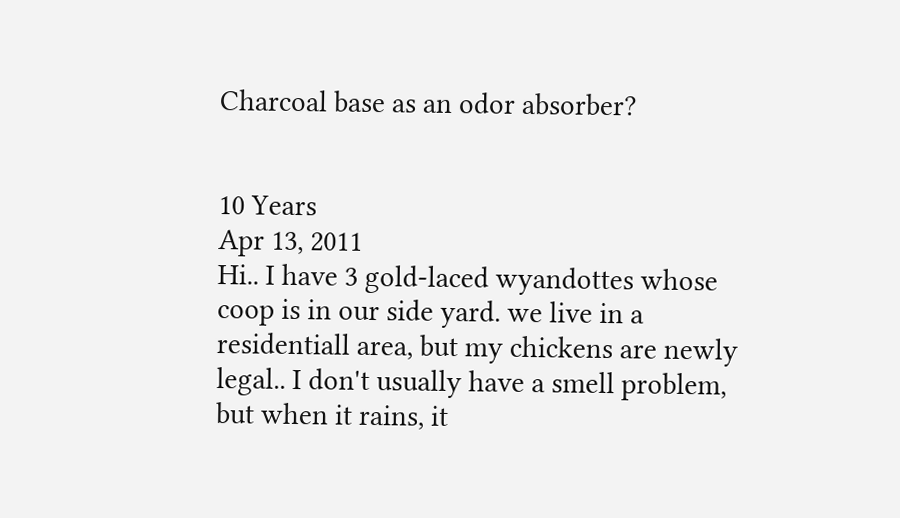Charcoal base as an odor absorber?


10 Years
Apr 13, 2011
Hi.. I have 3 gold-laced wyandottes whose coop is in our side yard. we live in a residentiall area, but my chickens are newly legal.. I don't usually have a smell problem, but when it rains, it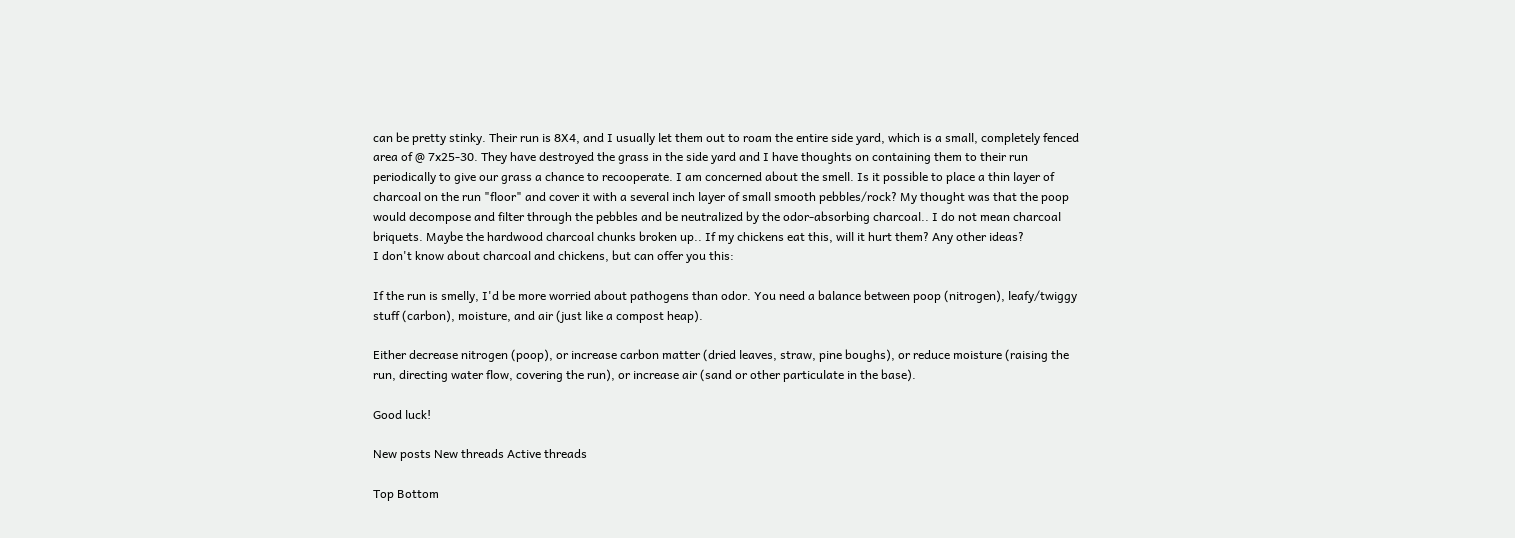can be pretty stinky. Their run is 8X4, and I usually let them out to roam the entire side yard, which is a small, completely fenced area of @ 7x25-30. They have destroyed the grass in the side yard and I have thoughts on containing them to their run periodically to give our grass a chance to recooperate. I am concerned about the smell. Is it possible to place a thin layer of charcoal on the run "floor" and cover it with a several inch layer of small smooth pebbles/rock? My thought was that the poop would decompose and filter through the pebbles and be neutralized by the odor-absorbing charcoal.. I do not mean charcoal briquets. Maybe the hardwood charcoal chunks broken up.. If my chickens eat this, will it hurt them? Any other ideas?
I don't know about charcoal and chickens, but can offer you this:

If the run is smelly, I'd be more worried about pathogens than odor. You need a balance between poop (nitrogen), leafy/twiggy stuff (carbon), moisture, and air (just like a compost heap).

Either decrease nitrogen (poop), or increase carbon matter (dried leaves, straw, pine boughs), or reduce moisture (raising the run, directing water flow, covering the run), or increase air (sand or other particulate in the base).

Good luck!

New posts New threads Active threads

Top Bottom